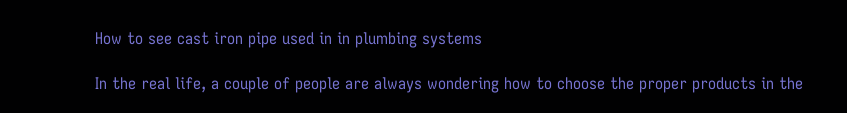How to see cast iron pipe used in in plumbing systems

In the real life, a couple of people are always wondering how to choose the proper products in the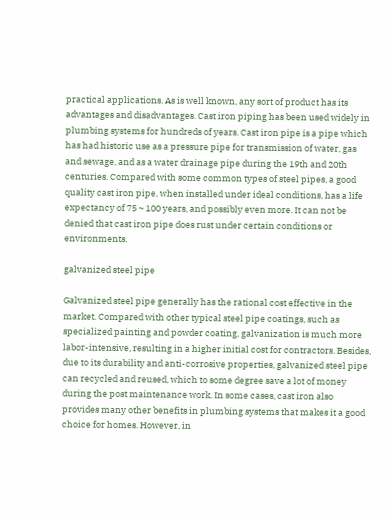practical applications. As is well known, any sort of product has its advantages and disadvantages. Cast iron piping has been used widely in plumbing systems for hundreds of years. Cast iron pipe is a pipe which has had historic use as a pressure pipe for transmission of water, gas and sewage, and as a water drainage pipe during the 19th and 20th centuries. Compared with some common types of steel pipes, a good quality cast iron pipe, when installed under ideal conditions, has a life expectancy of 75 ~ 100 years, and possibly even more. It can not be denied that cast iron pipe does rust under certain conditions or environments.

galvanized steel pipe

Galvanized steel pipe generally has the rational cost effective in the market. Compared with other typical steel pipe coatings, such as specialized painting and powder coating, galvanization is much more labor-intensive, resulting in a higher initial cost for contractors. Besides, due to its durability and anti-corrosive properties, galvanized steel pipe can recycled and reused, which to some degree save a lot of money during the post maintenance work. In some cases, cast iron also provides many other benefits in plumbing systems that makes it a good choice for homes. However, in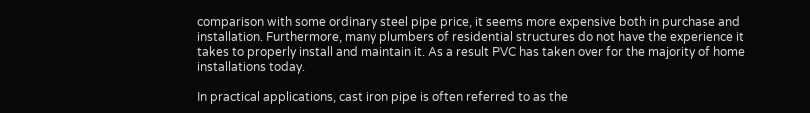comparison with some ordinary steel pipe price, it seems more expensive both in purchase and installation. Furthermore, many plumbers of residential structures do not have the experience it takes to properly install and maintain it. As a result PVC has taken over for the majority of home installations today.

In practical applications, cast iron pipe is often referred to as the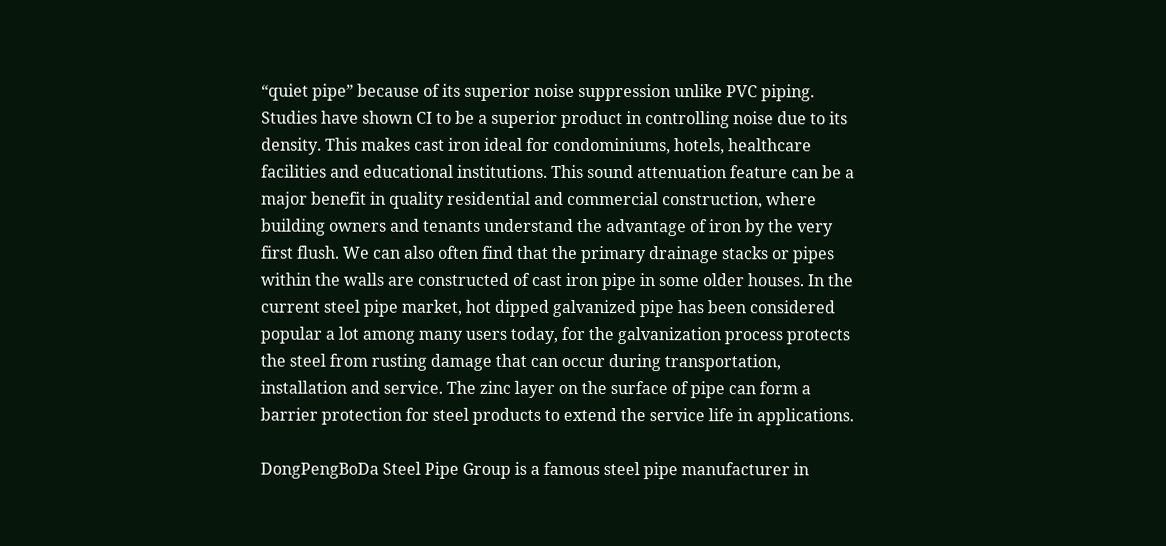“quiet pipe” because of its superior noise suppression unlike PVC piping. Studies have shown CI to be a superior product in controlling noise due to its density. This makes cast iron ideal for condominiums, hotels, healthcare facilities and educational institutions. This sound attenuation feature can be a major benefit in quality residential and commercial construction, where building owners and tenants understand the advantage of iron by the very first flush. We can also often find that the primary drainage stacks or pipes within the walls are constructed of cast iron pipe in some older houses. In the current steel pipe market, hot dipped galvanized pipe has been considered popular a lot among many users today, for the galvanization process protects the steel from rusting damage that can occur during transportation, installation and service. The zinc layer on the surface of pipe can form a barrier protection for steel products to extend the service life in applications.

DongPengBoDa Steel Pipe Group is a famous steel pipe manufacturer in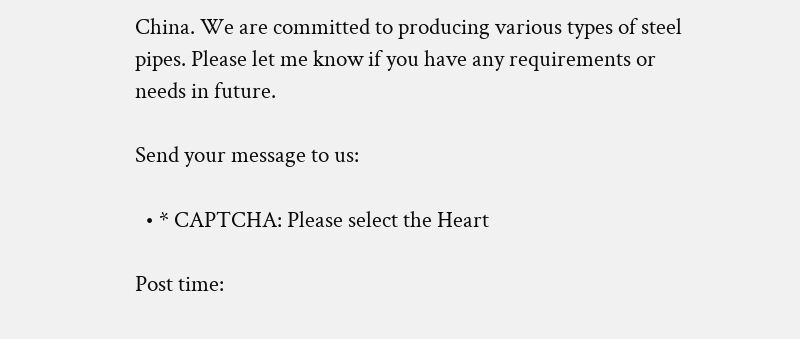China. We are committed to producing various types of steel pipes. Please let me know if you have any requirements or needs in future.

Send your message to us:

  • * CAPTCHA: Please select the Heart

Post time: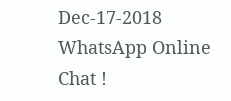Dec-17-2018
WhatsApp Online Chat !